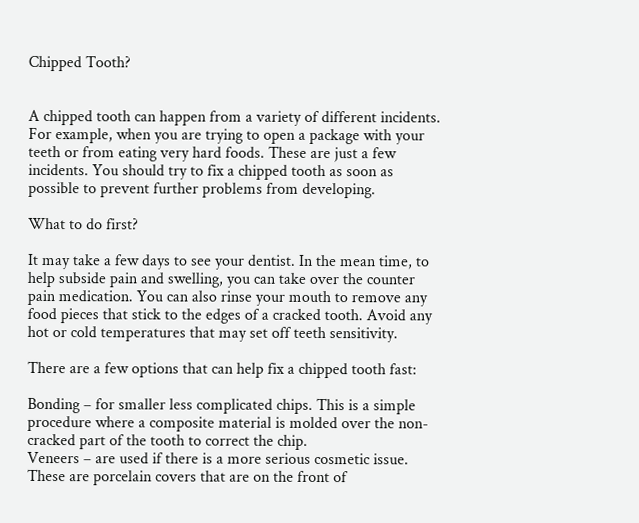Chipped Tooth?


A chipped tooth can happen from a variety of different incidents. For example, when you are trying to open a package with your teeth or from eating very hard foods. These are just a few incidents. You should try to fix a chipped tooth as soon as possible to prevent further problems from developing.

What to do first?

It may take a few days to see your dentist. In the mean time, to help subside pain and swelling, you can take over the counter pain medication. You can also rinse your mouth to remove any food pieces that stick to the edges of a cracked tooth. Avoid any hot or cold temperatures that may set off teeth sensitivity.

There are a few options that can help fix a chipped tooth fast:

Bonding – for smaller less complicated chips. This is a simple procedure where a composite material is molded over the non-cracked part of the tooth to correct the chip.
Veneers – are used if there is a more serious cosmetic issue. These are porcelain covers that are on the front of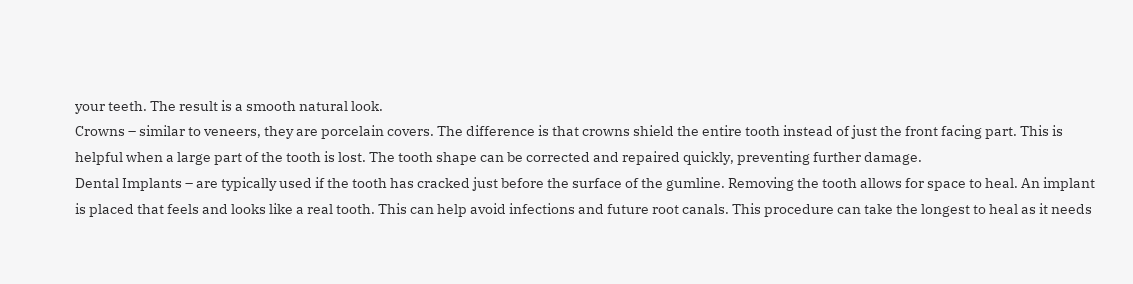your teeth. The result is a smooth natural look.
Crowns – similar to veneers, they are porcelain covers. The difference is that crowns shield the entire tooth instead of just the front facing part. This is helpful when a large part of the tooth is lost. The tooth shape can be corrected and repaired quickly, preventing further damage.
Dental Implants – are typically used if the tooth has cracked just before the surface of the gumline. Removing the tooth allows for space to heal. An implant is placed that feels and looks like a real tooth. This can help avoid infections and future root canals. This procedure can take the longest to heal as it needs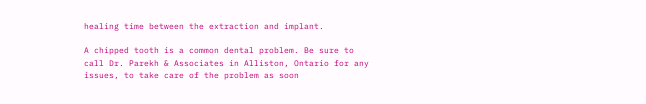healing time between the extraction and implant.

A chipped tooth is a common dental problem. Be sure to call Dr. Parekh & Associates in Alliston, Ontario for any issues, to take care of the problem as soon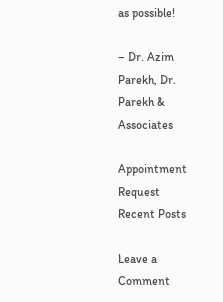as possible!

– Dr. Azim Parekh, Dr. Parekh & Associates

Appointment Request
Recent Posts

Leave a Comment